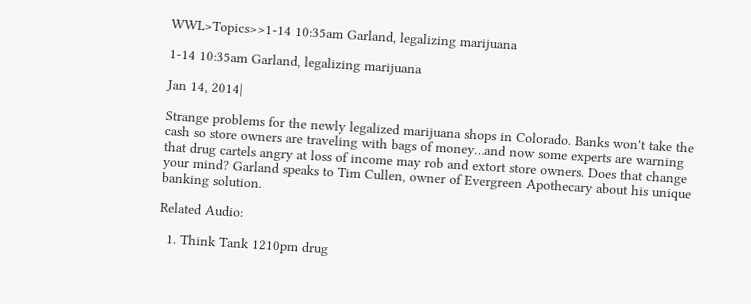WWL>Topics>>1-14 10:35am Garland, legalizing marijuana

1-14 10:35am Garland, legalizing marijuana

Jan 14, 2014|

Strange problems for the newly legalized marijuana shops in Colorado. Banks won't take the cash so store owners are traveling with bags of money…and now some experts are warning that drug cartels angry at loss of income may rob and extort store owners. Does that change your mind? Garland speaks to Tim Cullen, owner of Evergreen Apothecary about his unique banking solution.

Related Audio:

  1. Think Tank 1210pm drug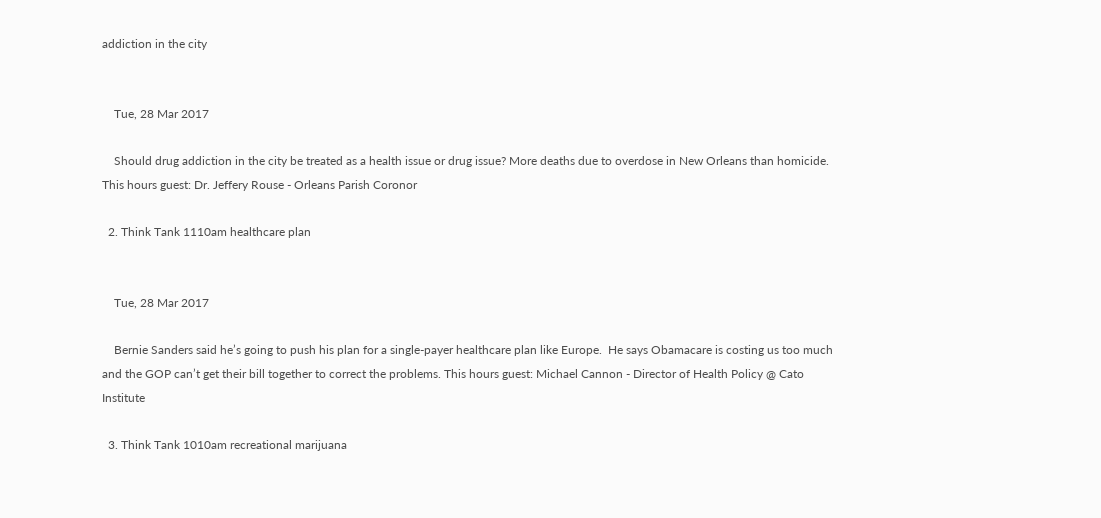addiction in the city


    Tue, 28 Mar 2017

    Should drug addiction in the city be treated as a health issue or drug issue? More deaths due to overdose in New Orleans than homicide. This hours guest: Dr. Jeffery Rouse - Orleans Parish Coronor

  2. Think Tank 1110am healthcare plan


    Tue, 28 Mar 2017

    Bernie Sanders said he’s going to push his plan for a single-payer healthcare plan like Europe.  He says Obamacare is costing us too much and the GOP can’t get their bill together to correct the problems. This hours guest: Michael Cannon - Director of Health Policy @ Cato Institute

  3. Think Tank 1010am recreational marijuana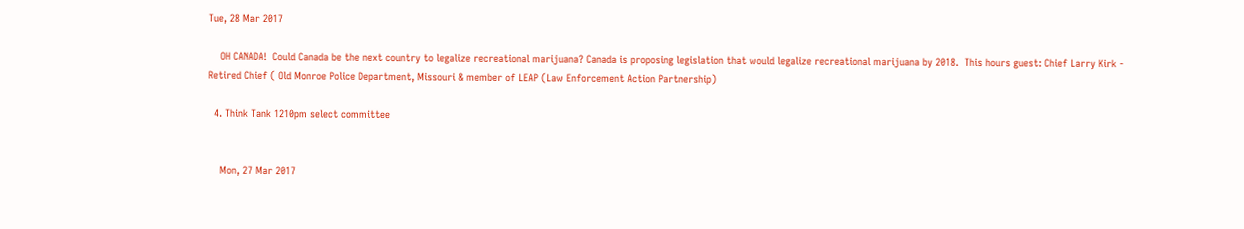Tue, 28 Mar 2017

    OH CANADA!  Could Canada be the next country to legalize recreational marijuana? Canada is proposing legislation that would legalize recreational marijuana by 2018.  This hours guest: Chief Larry Kirk - Retired Chief ( Old Monroe Police Department, Missouri & member of LEAP (Law Enforcement Action Partnership)

  4. Think Tank 1210pm select committee


    Mon, 27 Mar 2017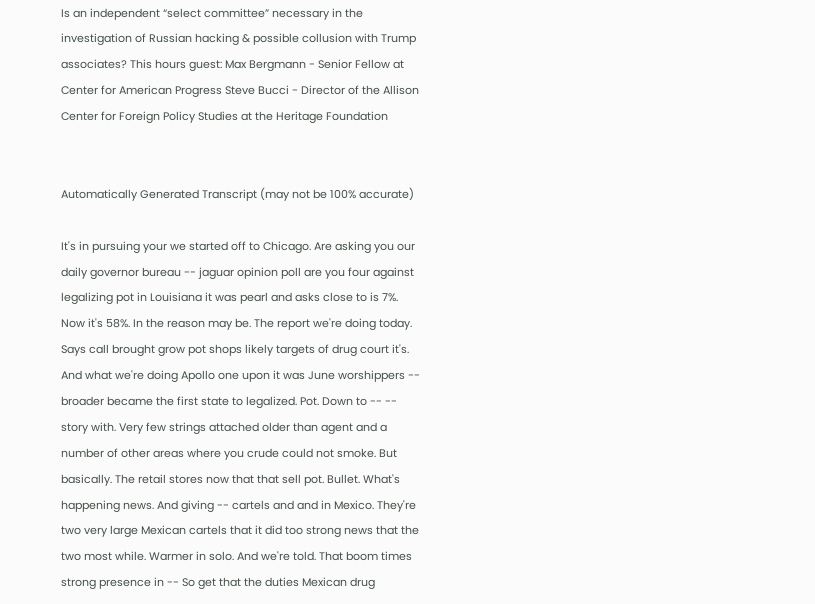Is an independent “select committee” necessary in the investigation of Russian hacking & possible collusion with Trump associates? This hours guest: Max Bergmann - Senior Fellow at Center for American Progress Steve Bucci - Director of the Allison Center for Foreign Policy Studies at the Heritage Foundation


Automatically Generated Transcript (may not be 100% accurate)

It's in pursuing your we started off to Chicago. Are asking you our daily governor bureau -- jaguar opinion poll are you four against legalizing pot in Louisiana it was pearl and asks close to is 7%. Now it's 58%. In the reason may be. The report we're doing today. Says call brought grow pot shops likely targets of drug court it's. And what we're doing Apollo one upon it was June worshippers -- broader became the first state to legalized. Pot. Down to -- -- story with. Very few strings attached older than agent and a number of other areas where you crude could not smoke. But basically. The retail stores now that that sell pot. Bullet. What's happening news. And giving -- cartels and and in Mexico. They're two very large Mexican cartels that it did too strong news that the two most while. Warmer in solo. And we're told. That boom times strong presence in -- So get that the duties Mexican drug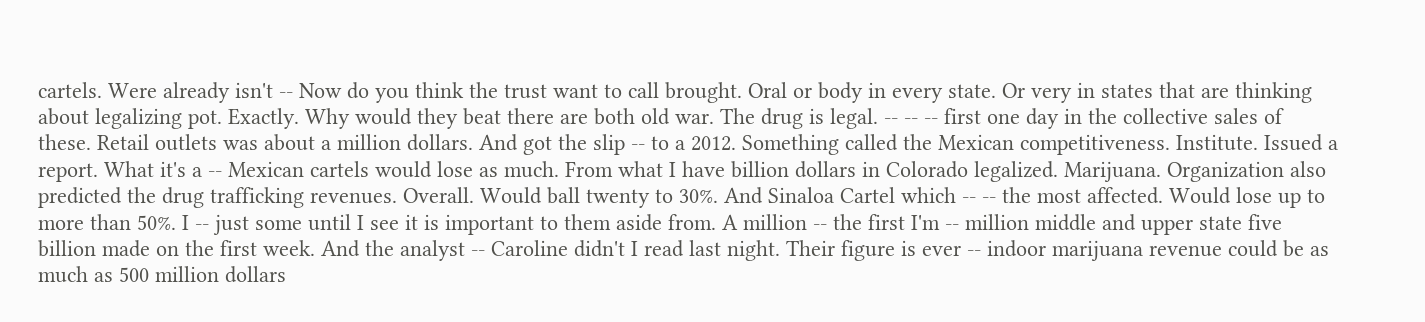cartels. Were already isn't -- Now do you think the trust want to call brought. Oral or body in every state. Or very in states that are thinking about legalizing pot. Exactly. Why would they beat there are both old war. The drug is legal. -- -- -- first one day in the collective sales of these. Retail outlets was about a million dollars. And got the slip -- to a 2012. Something called the Mexican competitiveness. Institute. Issued a report. What it's a -- Mexican cartels would lose as much. From what I have billion dollars in Colorado legalized. Marijuana. Organization also predicted the drug trafficking revenues. Overall. Would ball twenty to 30%. And Sinaloa Cartel which -- -- the most affected. Would lose up to more than 50%. I -- just some until I see it is important to them aside from. A million -- the first I'm -- million middle and upper state five billion made on the first week. And the analyst -- Caroline didn't I read last night. Their figure is ever -- indoor marijuana revenue could be as much as 500 million dollars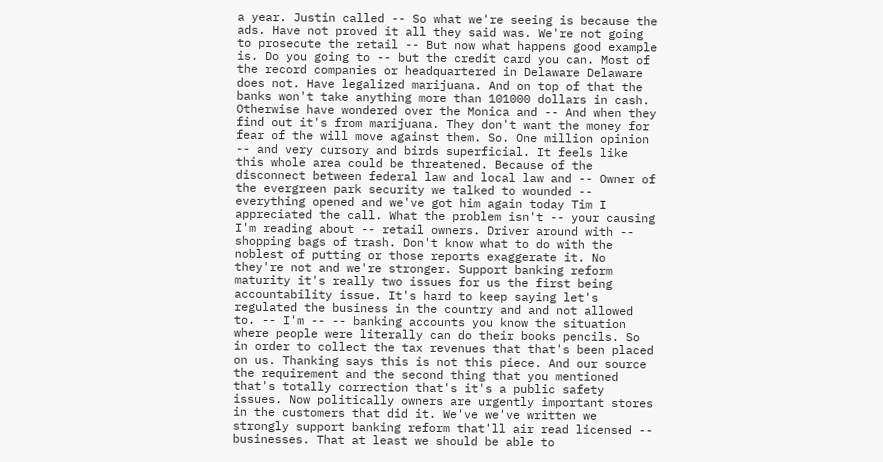a year. Justin called -- So what we're seeing is because the ads. Have not proved it all they said was. We're not going to prosecute the retail -- But now what happens good example is. Do you going to -- but the credit card you can. Most of the record companies or headquartered in Delaware Delaware does not. Have legalized marijuana. And on top of that the banks won't take anything more than 101000 dollars in cash. Otherwise have wondered over the Monica and -- And when they find out it's from marijuana. They don't want the money for fear of the will move against them. So. One million opinion -- and very cursory and birds superficial. It feels like this whole area could be threatened. Because of the disconnect between federal law and local law and -- Owner of the evergreen park security we talked to wounded -- everything opened and we've got him again today Tim I appreciated the call. What the problem isn't -- your causing I'm reading about -- retail owners. Driver around with -- shopping bags of trash. Don't know what to do with the noblest of putting or those reports exaggerate it. No they're not and we're stronger. Support banking reform maturity it's really two issues for us the first being accountability issue. It's hard to keep saying let's regulated the business in the country and and not allowed to. -- I'm -- -- banking accounts you know the situation where people were literally can do their books pencils. So in order to collect the tax revenues that that's been placed on us. Thanking says this is not this piece. And our source the requirement and the second thing that you mentioned that's totally correction that's it's a public safety issues. Now politically owners are urgently important stores in the customers that did it. We've we've written we strongly support banking reform that'll air read licensed -- businesses. That at least we should be able to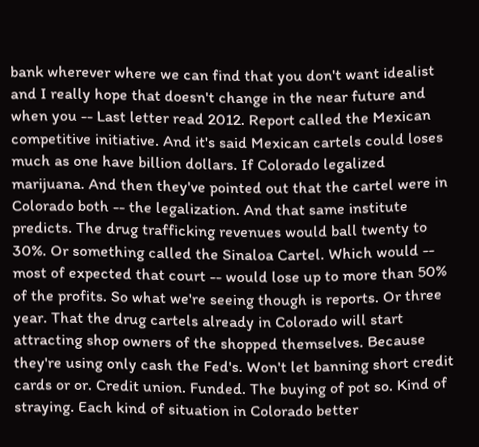bank wherever where we can find that you don't want idealist and I really hope that doesn't change in the near future and when you -- Last letter read 2012. Report called the Mexican competitive initiative. And it's said Mexican cartels could loses much as one have billion dollars. If Colorado legalized marijuana. And then they've pointed out that the cartel were in Colorado both -- the legalization. And that same institute predicts. The drug trafficking revenues would ball twenty to 30%. Or something called the Sinaloa Cartel. Which would -- most of expected that court -- would lose up to more than 50% of the profits. So what we're seeing though is reports. Or three year. That the drug cartels already in Colorado will start attracting shop owners of the shopped themselves. Because they're using only cash the Fed's. Won't let banning short credit cards or or. Credit union. Funded. The buying of pot so. Kind of straying. Each kind of situation in Colorado better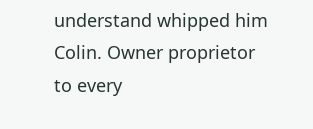understand whipped him Colin. Owner proprietor to every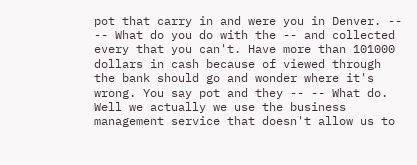pot that carry in and were you in Denver. -- -- What do you do with the -- and collected every that you can't. Have more than 101000 dollars in cash because of viewed through the bank should go and wonder where it's wrong. You say pot and they -- -- What do. Well we actually we use the business management service that doesn't allow us to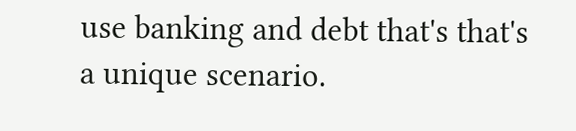use banking and debt that's that's a unique scenario.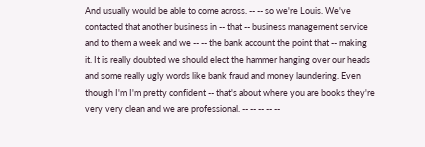And usually would be able to come across. -- -- so we're Louis. We've contacted that another business in -- that -- business management service and to them a week and we -- -- the bank account the point that -- making it. It is really doubted we should elect the hammer hanging over our heads and some really ugly words like bank fraud and money laundering. Even though I'm I'm pretty confident -- that's about where you are books they're very very clean and we are professional. -- -- -- -- --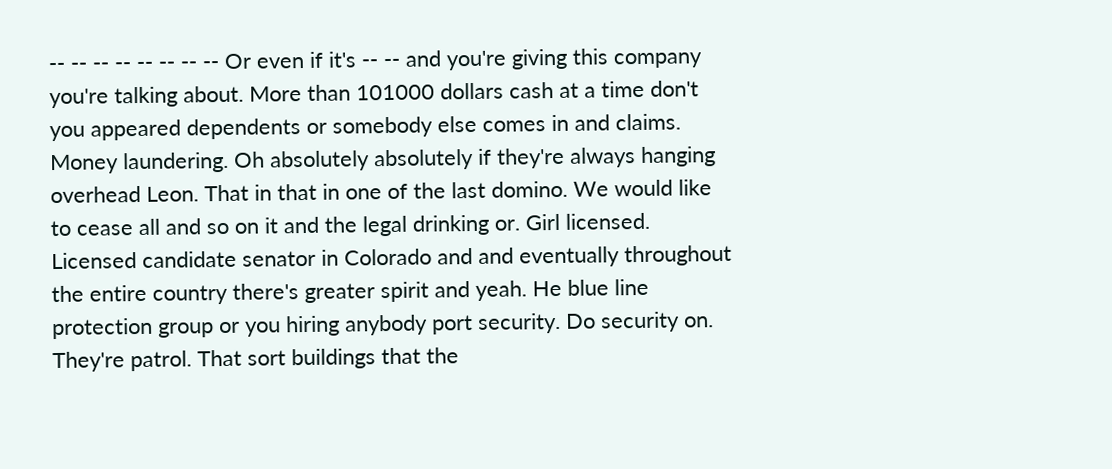-- -- -- -- -- -- -- -- Or even if it's -- -- and you're giving this company you're talking about. More than 101000 dollars cash at a time don't you appeared dependents or somebody else comes in and claims. Money laundering. Oh absolutely absolutely if they're always hanging overhead Leon. That in that in one of the last domino. We would like to cease all and so on it and the legal drinking or. Girl licensed. Licensed candidate senator in Colorado and and eventually throughout the entire country there's greater spirit and yeah. He blue line protection group or you hiring anybody port security. Do security on. They're patrol. That sort buildings that the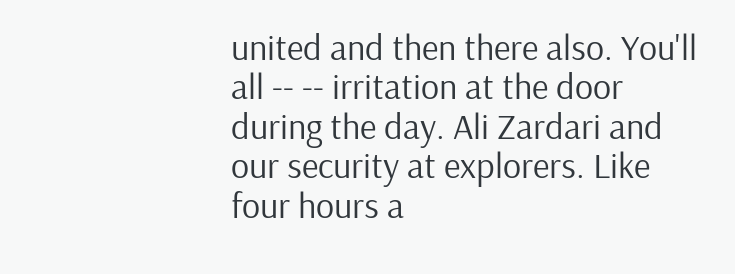united and then there also. You'll all -- -- irritation at the door during the day. Ali Zardari and our security at explorers. Like four hours a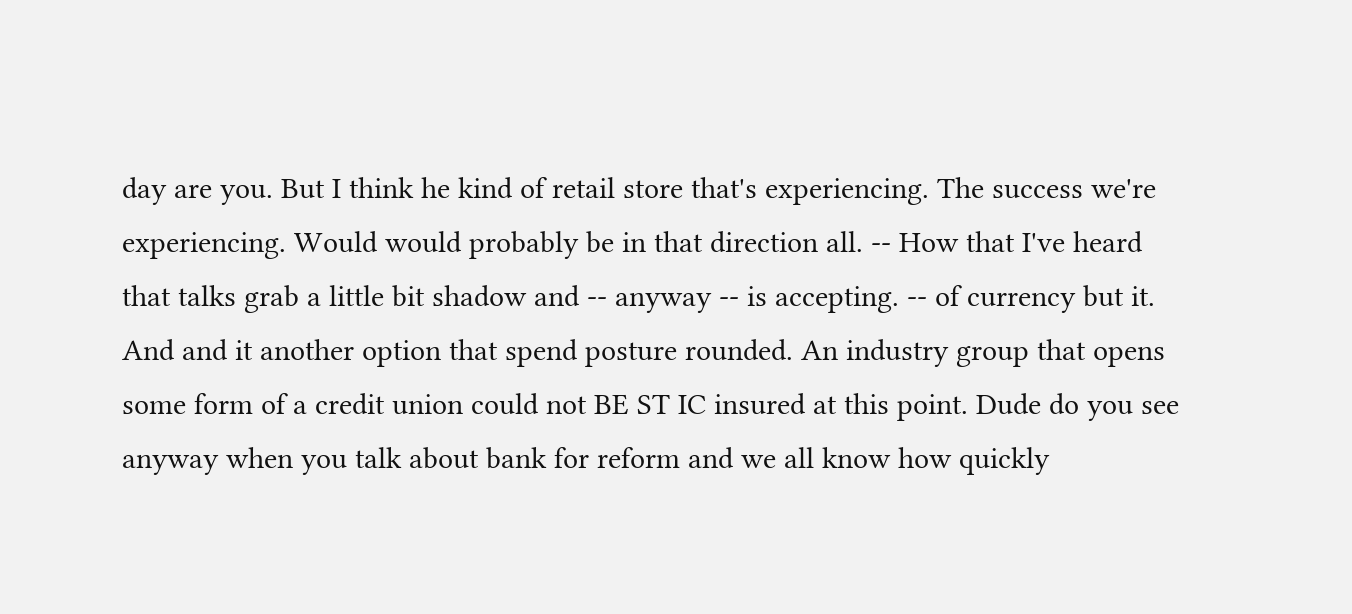day are you. But I think he kind of retail store that's experiencing. The success we're experiencing. Would would probably be in that direction all. -- How that I've heard that talks grab a little bit shadow and -- anyway -- is accepting. -- of currency but it. And and it another option that spend posture rounded. An industry group that opens some form of a credit union could not BE ST IC insured at this point. Dude do you see anyway when you talk about bank for reform and we all know how quickly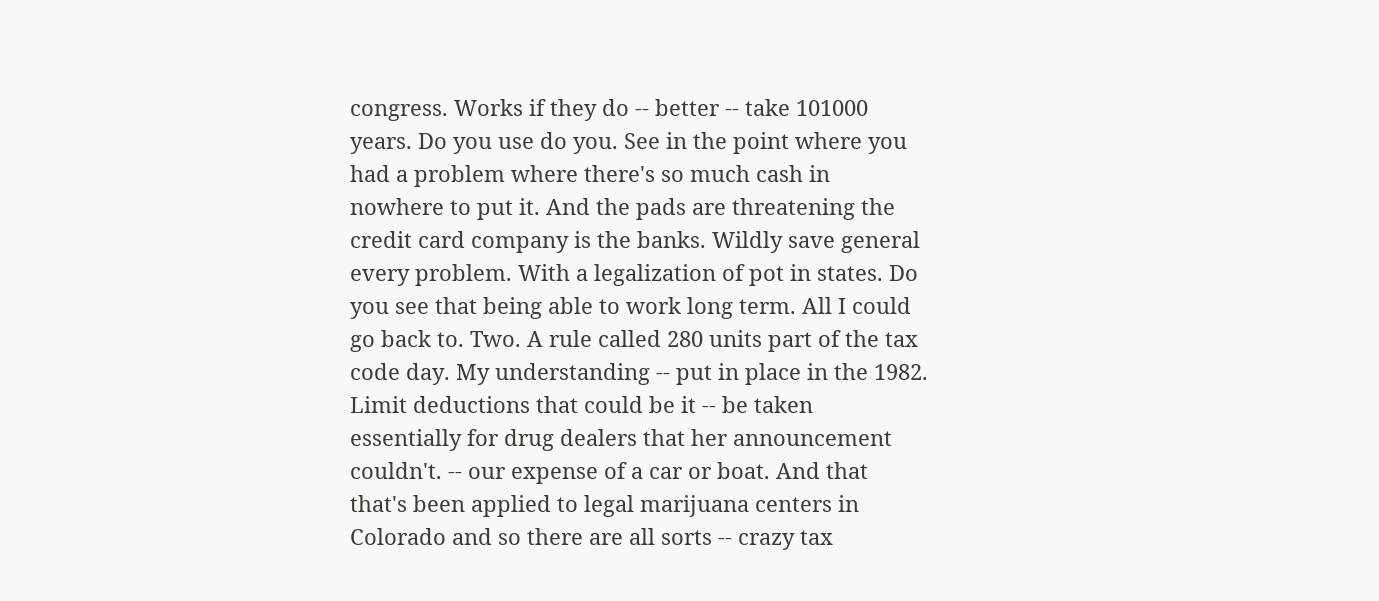congress. Works if they do -- better -- take 101000 years. Do you use do you. See in the point where you had a problem where there's so much cash in nowhere to put it. And the pads are threatening the credit card company is the banks. Wildly save general every problem. With a legalization of pot in states. Do you see that being able to work long term. All I could go back to. Two. A rule called 280 units part of the tax code day. My understanding -- put in place in the 1982. Limit deductions that could be it -- be taken essentially for drug dealers that her announcement couldn't. -- our expense of a car or boat. And that that's been applied to legal marijuana centers in Colorado and so there are all sorts -- crazy tax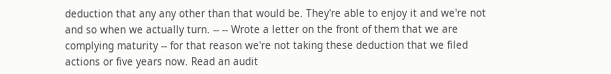deduction that any any other than that would be. They're able to enjoy it and we're not and so when we actually turn. -- -- Wrote a letter on the front of them that we are complying maturity -- for that reason we're not taking these deduction that we filed actions or five years now. Read an audit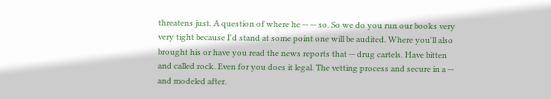threatens just. A question of where he -- -- so. So we do you run our books very very tight because I'd stand at some point one will be audited. Where you'll also brought his or have you read the news reports that -- drug cartels. Have bitten and called rock. Even for you does it legal. The vetting process and secure in a -- and modeled after.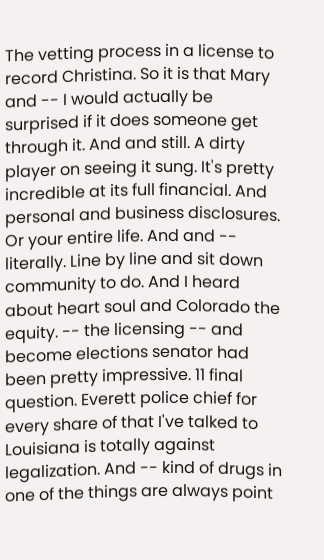The vetting process in a license to record Christina. So it is that Mary and -- I would actually be surprised if it does someone get through it. And and still. A dirty player on seeing it sung. It's pretty incredible at its full financial. And personal and business disclosures. Or your entire life. And and -- literally. Line by line and sit down community to do. And I heard about heart soul and Colorado the equity. -- the licensing -- and become elections senator had been pretty impressive. 11 final question. Everett police chief for every share of that I've talked to Louisiana is totally against legalization. And -- kind of drugs in one of the things are always point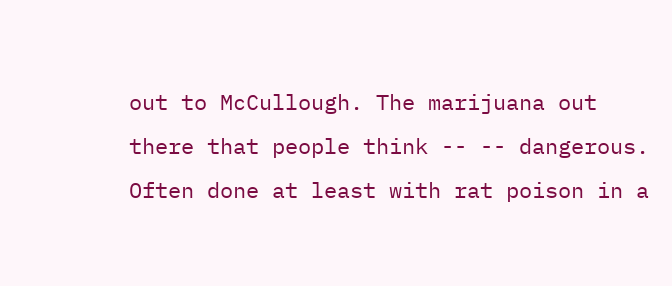out to McCullough. The marijuana out there that people think -- -- dangerous. Often done at least with rat poison in a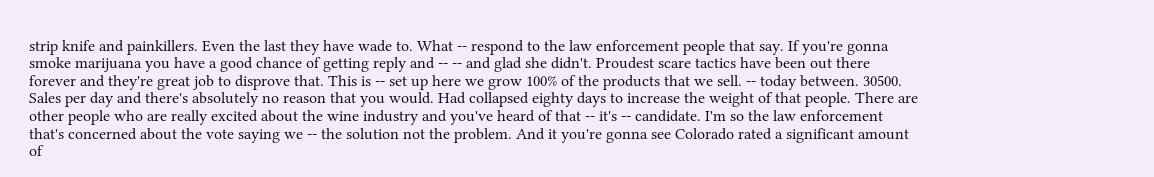strip knife and painkillers. Even the last they have wade to. What -- respond to the law enforcement people that say. If you're gonna smoke marijuana you have a good chance of getting reply and -- -- and glad she didn't. Proudest scare tactics have been out there forever and they're great job to disprove that. This is -- set up here we grow 100% of the products that we sell. -- today between. 30500. Sales per day and there's absolutely no reason that you would. Had collapsed eighty days to increase the weight of that people. There are other people who are really excited about the wine industry and you've heard of that -- it's -- candidate. I'm so the law enforcement that's concerned about the vote saying we -- the solution not the problem. And it you're gonna see Colorado rated a significant amount of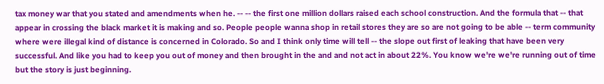tax money war that you stated and amendments when he. -- -- the first one million dollars raised each school construction. And the formula that -- that appear in crossing the black market it is making and so. People people wanna shop in retail stores they are so are not going to be able -- term community where were illegal kind of distance is concerned in Colorado. So and I think only time will tell -- the slope out first of leaking that have been very successful. And like you had to keep you out of money and then brought in the and and not act in about 22%. You know we're we're running out of time but the story is just beginning.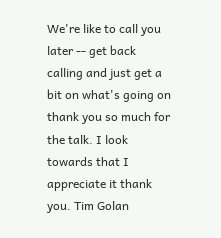We're like to call you later -- get back calling and just get a bit on what's going on thank you so much for the talk. I look towards that I appreciate it thank you. Tim Golan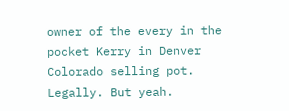owner of the every in the pocket Kerry in Denver Colorado selling pot. Legally. But yeah.